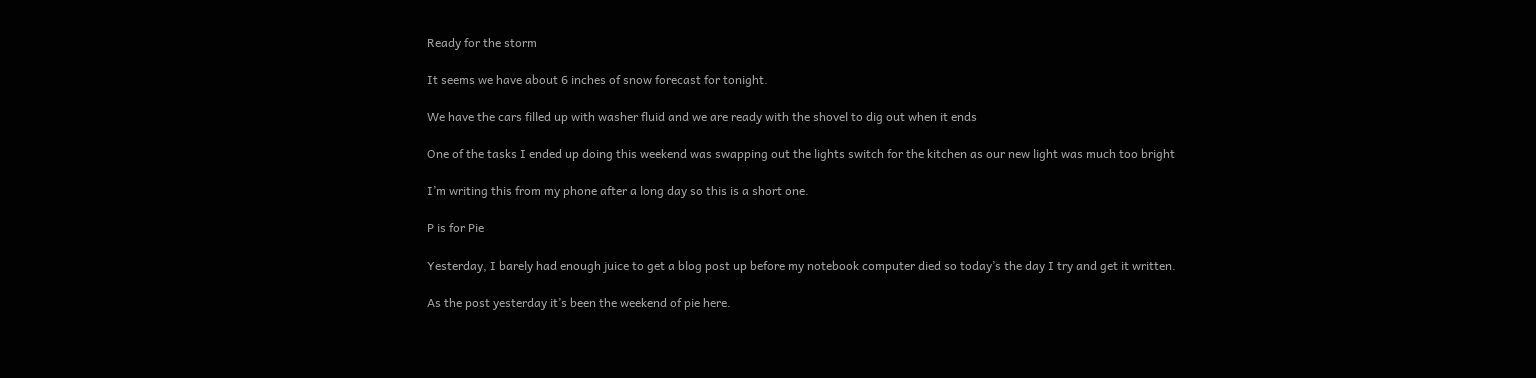Ready for the storm

It seems we have about 6 inches of snow forecast for tonight.

We have the cars filled up with washer fluid and we are ready with the shovel to dig out when it ends

One of the tasks I ended up doing this weekend was swapping out the lights switch for the kitchen as our new light was much too bright

I’m writing this from my phone after a long day so this is a short one.

P is for Pie

Yesterday, I barely had enough juice to get a blog post up before my notebook computer died so today’s the day I try and get it written.

As the post yesterday it’s been the weekend of pie here.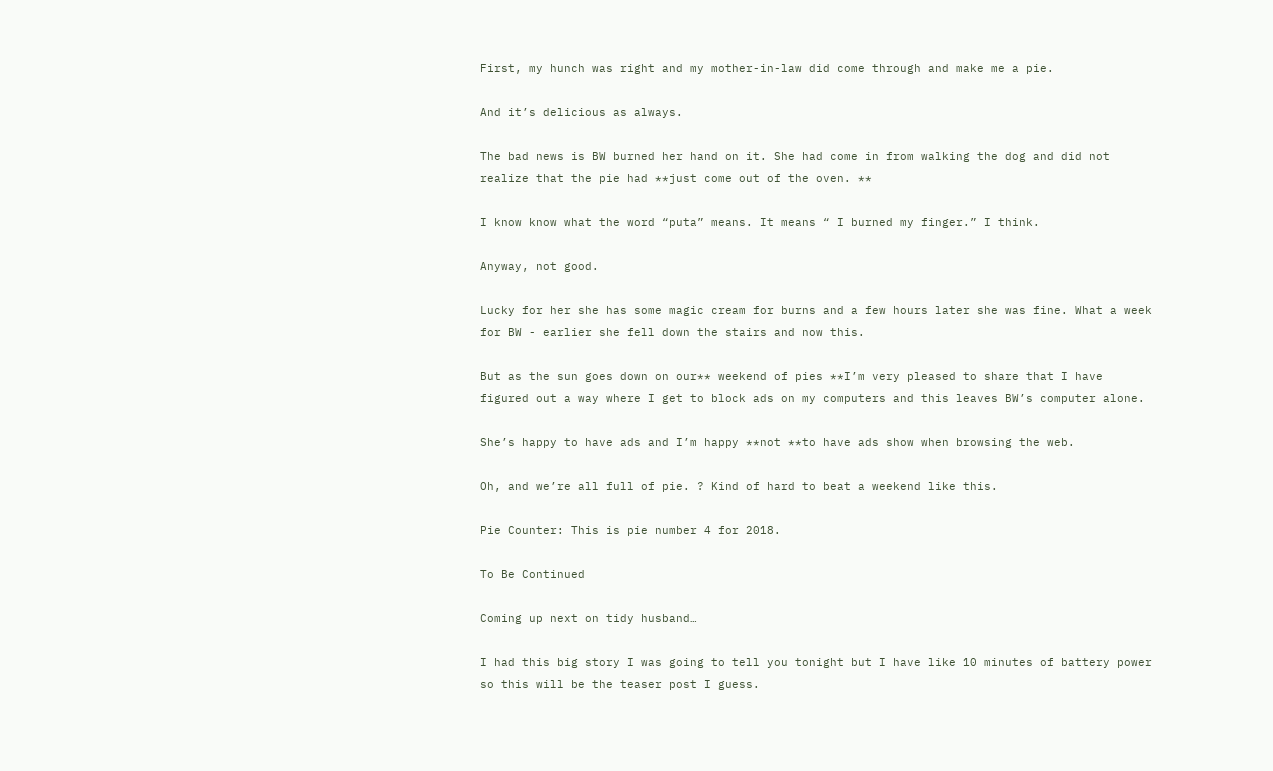First, my hunch was right and my mother-in-law did come through and make me a pie.

And it’s delicious as always.

The bad news is BW burned her hand on it. She had come in from walking the dog and did not realize that the pie had **just come out of the oven. **

I know know what the word “puta” means. It means “ I burned my finger.” I think.

Anyway, not good.

Lucky for her she has some magic cream for burns and a few hours later she was fine. What a week for BW - earlier she fell down the stairs and now this.

But as the sun goes down on our** weekend of pies **I’m very pleased to share that I have figured out a way where I get to block ads on my computers and this leaves BW’s computer alone.

She’s happy to have ads and I’m happy **not **to have ads show when browsing the web.

Oh, and we’re all full of pie. ? Kind of hard to beat a weekend like this.

Pie Counter: This is pie number 4 for 2018.

To Be Continued

Coming up next on tidy husband…

I had this big story I was going to tell you tonight but I have like 10 minutes of battery power so this will be the teaser post I guess.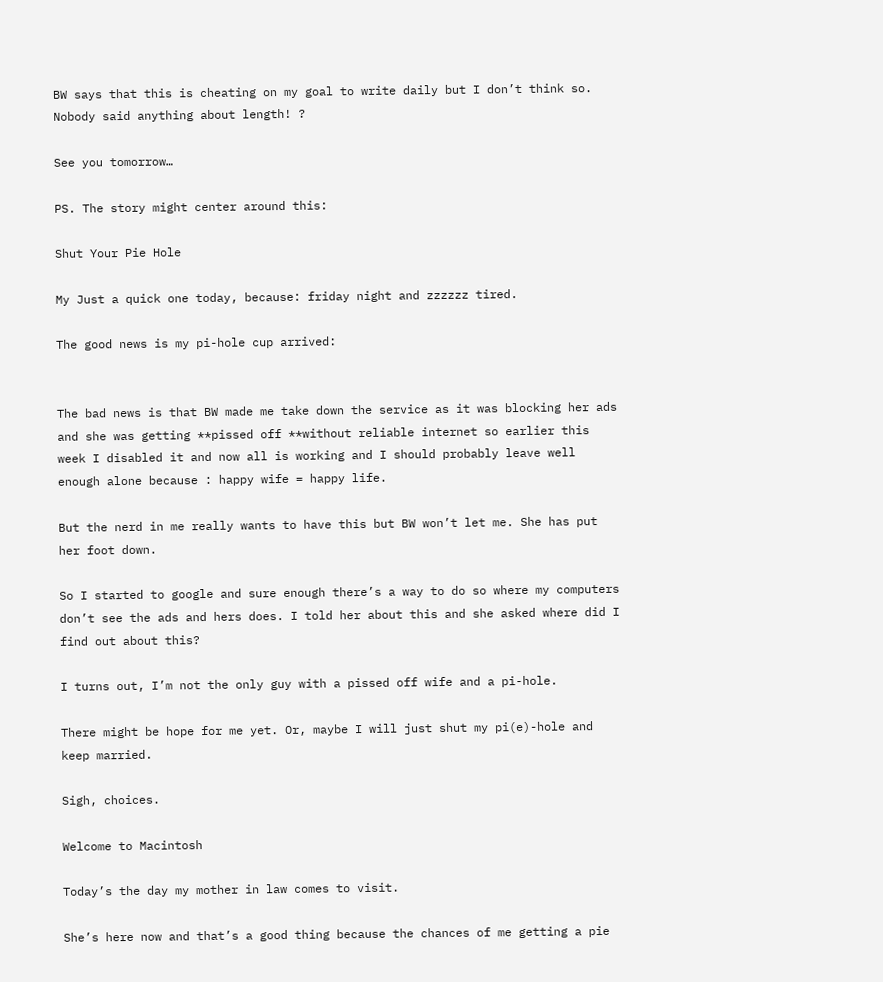BW says that this is cheating on my goal to write daily but I don’t think so. Nobody said anything about length! ?

See you tomorrow…

PS. The story might center around this:

Shut Your Pie Hole

My Just a quick one today, because: friday night and zzzzzz tired.

The good news is my pi-hole cup arrived:


The bad news is that BW made me take down the service as it was blocking her ads and she was getting **pissed off **without reliable internet so earlier this week I disabled it and now all is working and I should probably leave well enough alone because : happy wife = happy life.

But the nerd in me really wants to have this but BW won’t let me. She has put her foot down.

So I started to google and sure enough there’s a way to do so where my computers don’t see the ads and hers does. I told her about this and she asked where did I find out about this?

I turns out, I’m not the only guy with a pissed off wife and a pi-hole.

There might be hope for me yet. Or, maybe I will just shut my pi(e)-hole and keep married.

Sigh, choices.

Welcome to Macintosh

Today’s the day my mother in law comes to visit.

She’s here now and that’s a good thing because the chances of me getting a pie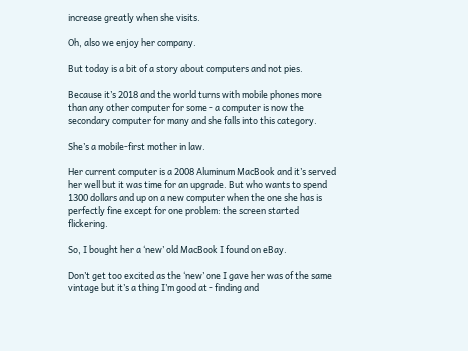increase greatly when she visits.

Oh, also we enjoy her company.

But today is a bit of a story about computers and not pies.

Because it’s 2018 and the world turns with mobile phones more than any other computer for some - a computer is now the secondary computer for many and she falls into this category.

She’s a mobile-first mother in law.

Her current computer is a 2008 Aluminum MacBook and it’s served her well but it was time for an upgrade. But who wants to spend 1300 dollars and up on a new computer when the one she has is perfectly fine except for one problem: the screen started flickering.

So, I bought her a ‘new’ old MacBook I found on eBay.

Don’t get too excited as the ‘new’ one I gave her was of the same vintage but it’s a thing I’m good at - finding and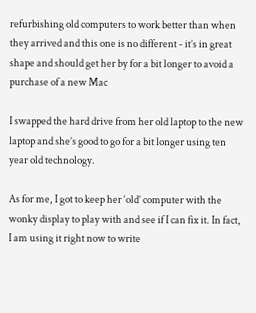refurbishing old computers to work better than when they arrived and this one is no different - it’s in great shape and should get her by for a bit longer to avoid a purchase of a new Mac

I swapped the hard drive from her old laptop to the new laptop and she’s good to go for a bit longer using ten year old technology.

As for me, I got to keep her ‘old’ computer with the wonky display to play with and see if I can fix it. In fact, I am using it right now to write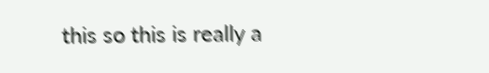this so this is really a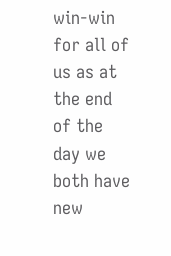win-win for all of us as at the end of the day we both have new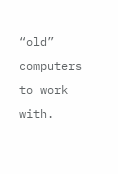“old” computers to work with.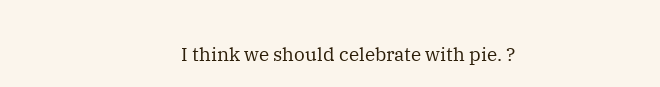I think we should celebrate with pie. ?